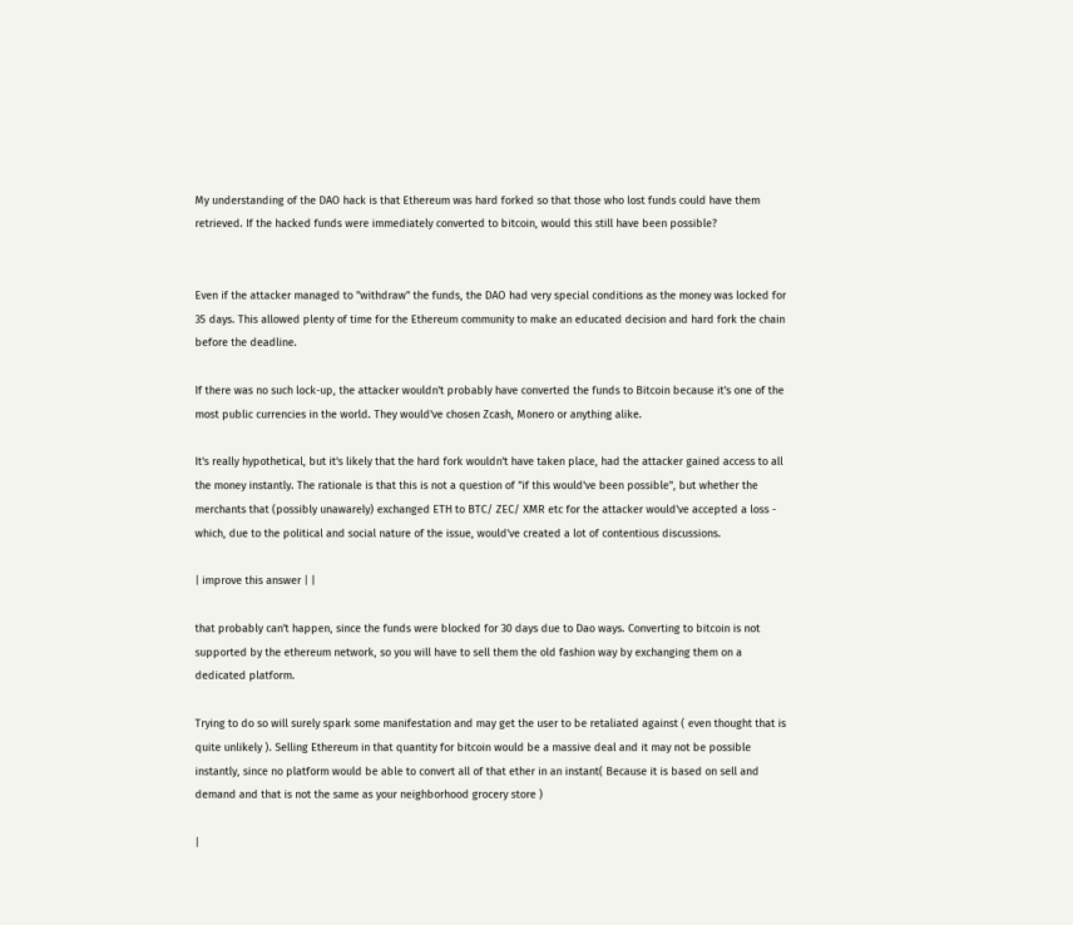My understanding of the DAO hack is that Ethereum was hard forked so that those who lost funds could have them retrieved. If the hacked funds were immediately converted to bitcoin, would this still have been possible?


Even if the attacker managed to "withdraw" the funds, the DAO had very special conditions as the money was locked for 35 days. This allowed plenty of time for the Ethereum community to make an educated decision and hard fork the chain before the deadline.

If there was no such lock-up, the attacker wouldn't probably have converted the funds to Bitcoin because it's one of the most public currencies in the world. They would've chosen Zcash, Monero or anything alike.

It's really hypothetical, but it's likely that the hard fork wouldn't have taken place, had the attacker gained access to all the money instantly. The rationale is that this is not a question of "if this would've been possible", but whether the merchants that (possibly unawarely) exchanged ETH to BTC/ ZEC/ XMR etc for the attacker would've accepted a loss - which, due to the political and social nature of the issue, would've created a lot of contentious discussions.

| improve this answer | |

that probably can't happen, since the funds were blocked for 30 days due to Dao ways. Converting to bitcoin is not supported by the ethereum network, so you will have to sell them the old fashion way by exchanging them on a dedicated platform.

Trying to do so will surely spark some manifestation and may get the user to be retaliated against ( even thought that is quite unlikely ). Selling Ethereum in that quantity for bitcoin would be a massive deal and it may not be possible instantly, since no platform would be able to convert all of that ether in an instant( Because it is based on sell and demand and that is not the same as your neighborhood grocery store )

|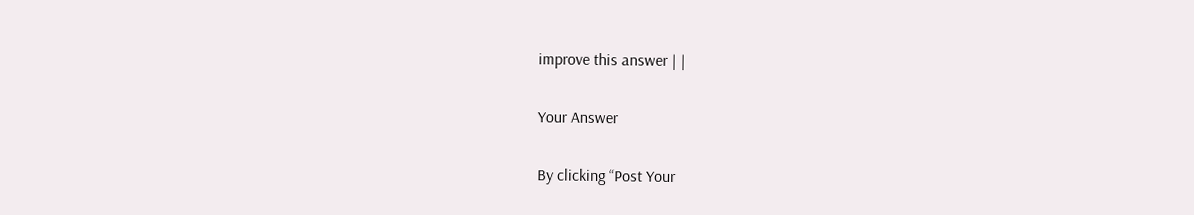improve this answer | |

Your Answer

By clicking “Post Your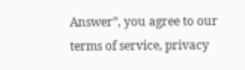Answer”, you agree to our terms of service, privacy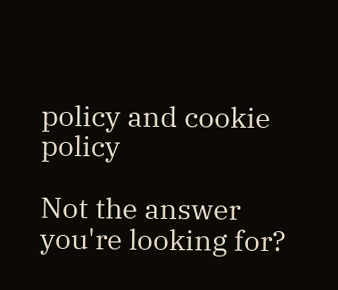policy and cookie policy

Not the answer you're looking for?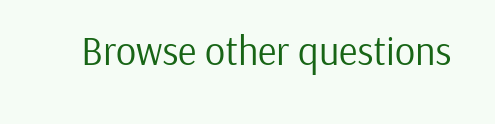Browse other questions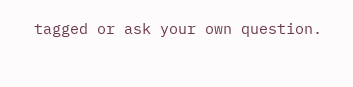tagged or ask your own question.